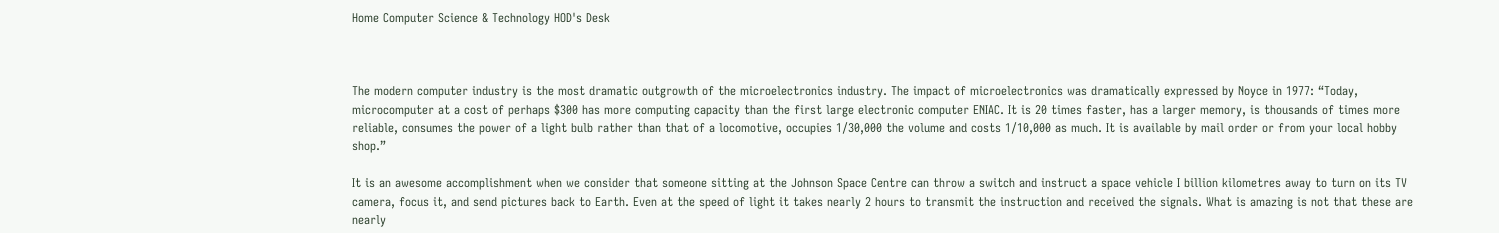Home Computer Science & Technology HOD's Desk



The modern computer industry is the most dramatic outgrowth of the microelectronics industry. The impact of microelectronics was dramatically expressed by Noyce in 1977: “Today, microcomputer at a cost of perhaps $300 has more computing capacity than the first large electronic computer ENIAC. It is 20 times faster, has a larger memory, is thousands of times more reliable, consumes the power of a light bulb rather than that of a locomotive, occupies 1/30,000 the volume and costs 1/10,000 as much. It is available by mail order or from your local hobby shop.”

It is an awesome accomplishment when we consider that someone sitting at the Johnson Space Centre can throw a switch and instruct a space vehicle I billion kilometres away to turn on its TV camera, focus it, and send pictures back to Earth. Even at the speed of light it takes nearly 2 hours to transmit the instruction and received the signals. What is amazing is not that these are nearly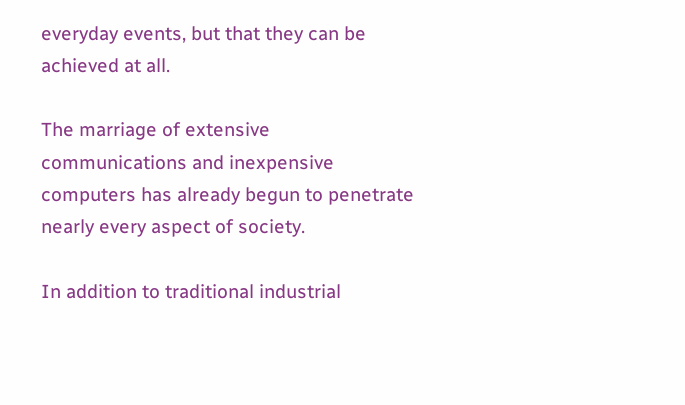everyday events, but that they can be achieved at all.

The marriage of extensive communications and inexpensive computers has already begun to penetrate nearly every aspect of society.

In addition to traditional industrial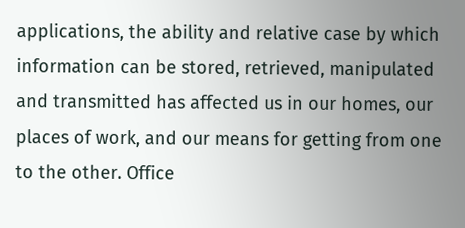applications, the ability and relative case by which information can be stored, retrieved, manipulated and transmitted has affected us in our homes, our places of work, and our means for getting from one to the other. Office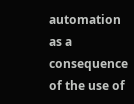automation as a consequence of the use of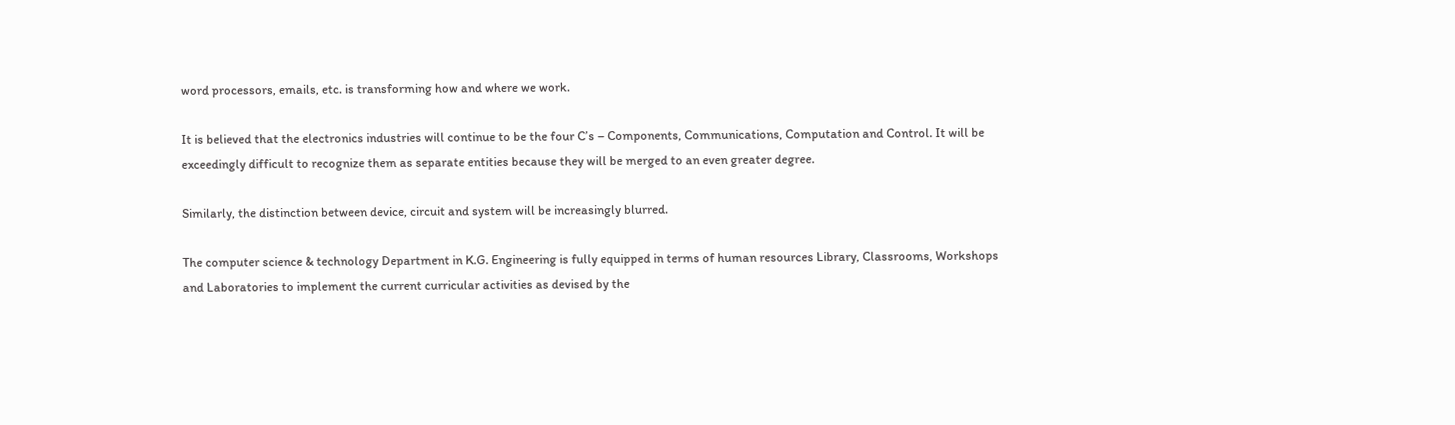word processors, emails, etc. is transforming how and where we work.

It is believed that the electronics industries will continue to be the four C’s – Components, Communications, Computation and Control. It will be exceedingly difficult to recognize them as separate entities because they will be merged to an even greater degree.

Similarly, the distinction between device, circuit and system will be increasingly blurred.

The computer science & technology Department in K.G. Engineering is fully equipped in terms of human resources Library, Classrooms, Workshops and Laboratories to implement the current curricular activities as devised by the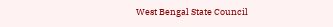West Bengal State Council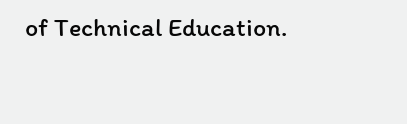of Technical Education.